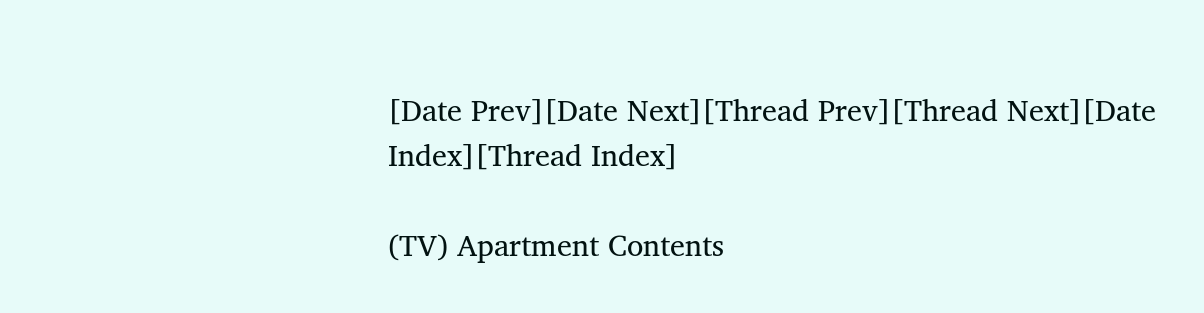[Date Prev][Date Next][Thread Prev][Thread Next][Date Index][Thread Index]

(TV) Apartment Contents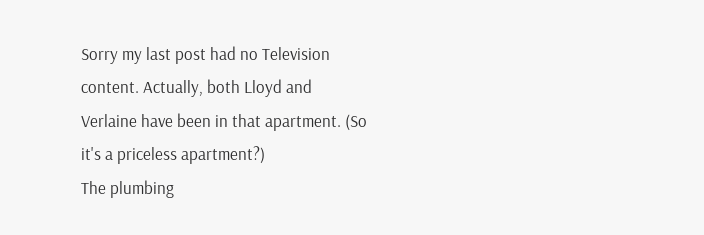Sorry my last post had no Television content. Actually, both Lloyd and
Verlaine have been in that apartment. (So it's a priceless apartment?)
The plumbing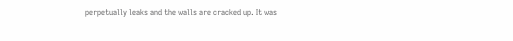perpetually leaks and the walls are cracked up. It was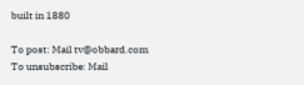built in 1880

To post: Mail tv@obbard.com
To unsubscribe: Mail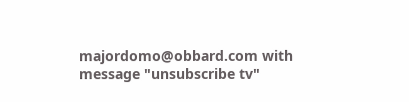majordomo@obbard.com with message "unsubscribe tv"